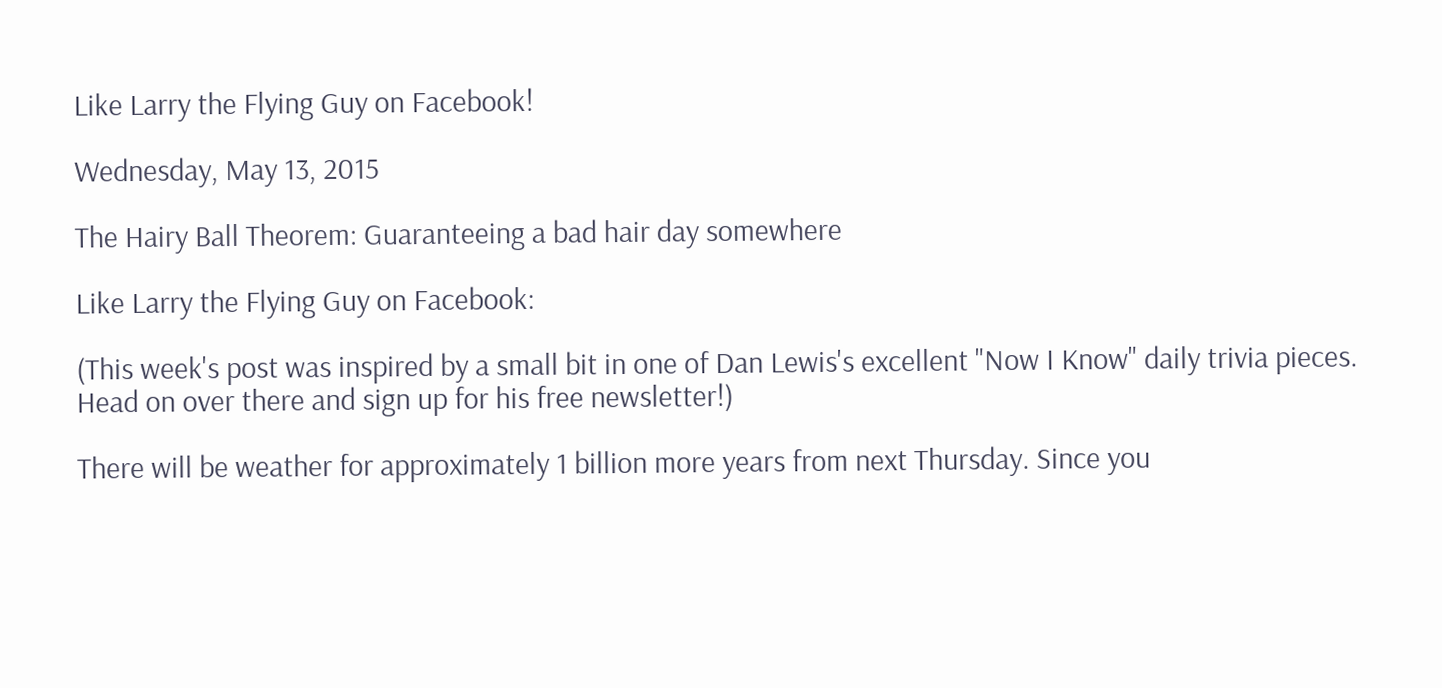Like Larry the Flying Guy on Facebook!

Wednesday, May 13, 2015

The Hairy Ball Theorem: Guaranteeing a bad hair day somewhere

Like Larry the Flying Guy on Facebook:

(This week's post was inspired by a small bit in one of Dan Lewis's excellent "Now I Know" daily trivia pieces. Head on over there and sign up for his free newsletter!)

There will be weather for approximately 1 billion more years from next Thursday. Since you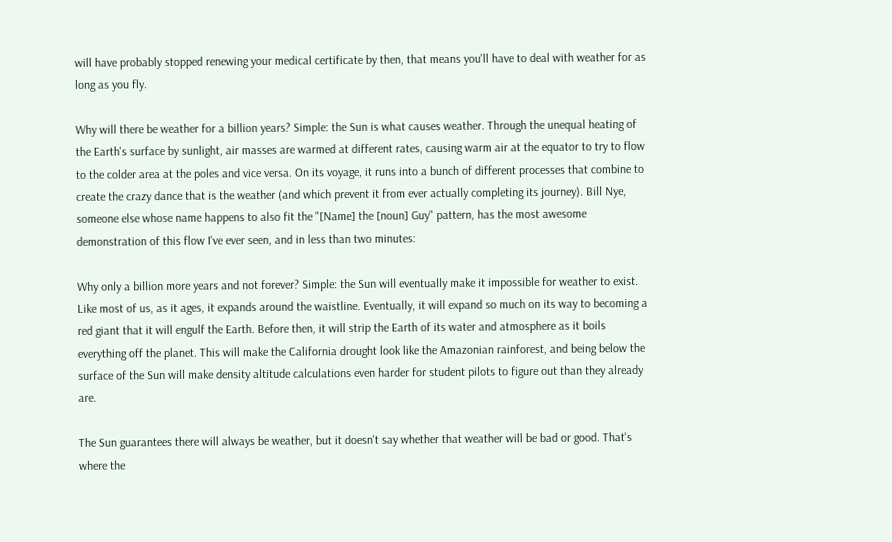will have probably stopped renewing your medical certificate by then, that means you'll have to deal with weather for as long as you fly.

Why will there be weather for a billion years? Simple: the Sun is what causes weather. Through the unequal heating of the Earth's surface by sunlight, air masses are warmed at different rates, causing warm air at the equator to try to flow to the colder area at the poles and vice versa. On its voyage, it runs into a bunch of different processes that combine to create the crazy dance that is the weather (and which prevent it from ever actually completing its journey). Bill Nye, someone else whose name happens to also fit the "[Name] the [noun] Guy" pattern, has the most awesome demonstration of this flow I've ever seen, and in less than two minutes:

Why only a billion more years and not forever? Simple: the Sun will eventually make it impossible for weather to exist. Like most of us, as it ages, it expands around the waistline. Eventually, it will expand so much on its way to becoming a red giant that it will engulf the Earth. Before then, it will strip the Earth of its water and atmosphere as it boils everything off the planet. This will make the California drought look like the Amazonian rainforest, and being below the surface of the Sun will make density altitude calculations even harder for student pilots to figure out than they already are.

The Sun guarantees there will always be weather, but it doesn't say whether that weather will be bad or good. That's where the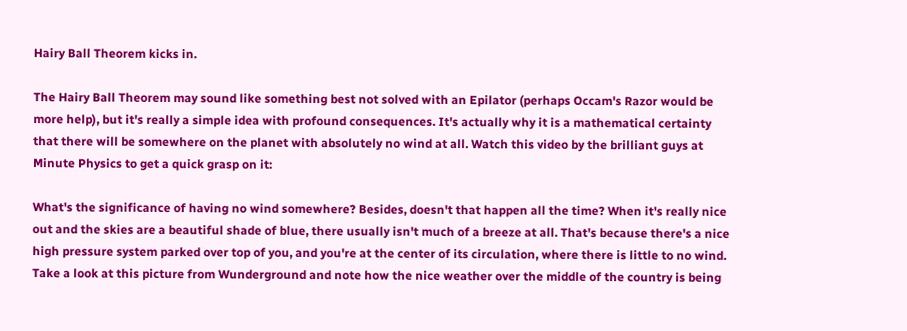Hairy Ball Theorem kicks in.

The Hairy Ball Theorem may sound like something best not solved with an Epilator (perhaps Occam's Razor would be more help), but it's really a simple idea with profound consequences. It's actually why it is a mathematical certainty that there will be somewhere on the planet with absolutely no wind at all. Watch this video by the brilliant guys at Minute Physics to get a quick grasp on it:

What's the significance of having no wind somewhere? Besides, doesn't that happen all the time? When it's really nice out and the skies are a beautiful shade of blue, there usually isn't much of a breeze at all. That's because there's a nice high pressure system parked over top of you, and you're at the center of its circulation, where there is little to no wind. Take a look at this picture from Wunderground and note how the nice weather over the middle of the country is being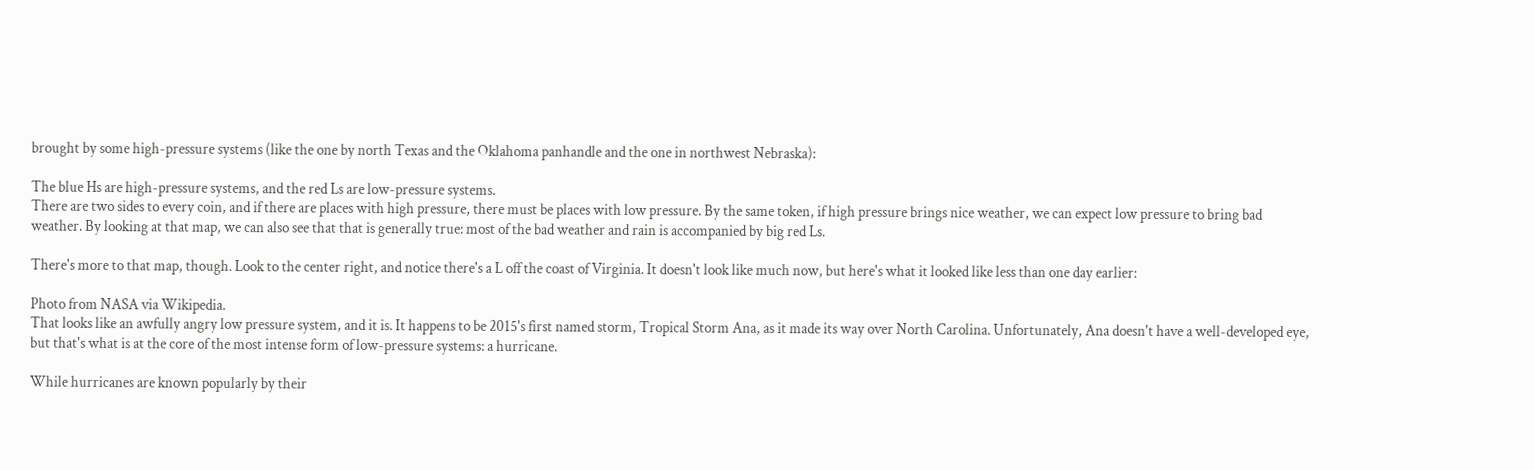brought by some high-pressure systems (like the one by north Texas and the Oklahoma panhandle and the one in northwest Nebraska):

The blue Hs are high-pressure systems, and the red Ls are low-pressure systems.
There are two sides to every coin, and if there are places with high pressure, there must be places with low pressure. By the same token, if high pressure brings nice weather, we can expect low pressure to bring bad weather. By looking at that map, we can also see that that is generally true: most of the bad weather and rain is accompanied by big red Ls.

There's more to that map, though. Look to the center right, and notice there's a L off the coast of Virginia. It doesn't look like much now, but here's what it looked like less than one day earlier:

Photo from NASA via Wikipedia.
That looks like an awfully angry low pressure system, and it is. It happens to be 2015's first named storm, Tropical Storm Ana, as it made its way over North Carolina. Unfortunately, Ana doesn't have a well-developed eye, but that's what is at the core of the most intense form of low-pressure systems: a hurricane.

While hurricanes are known popularly by their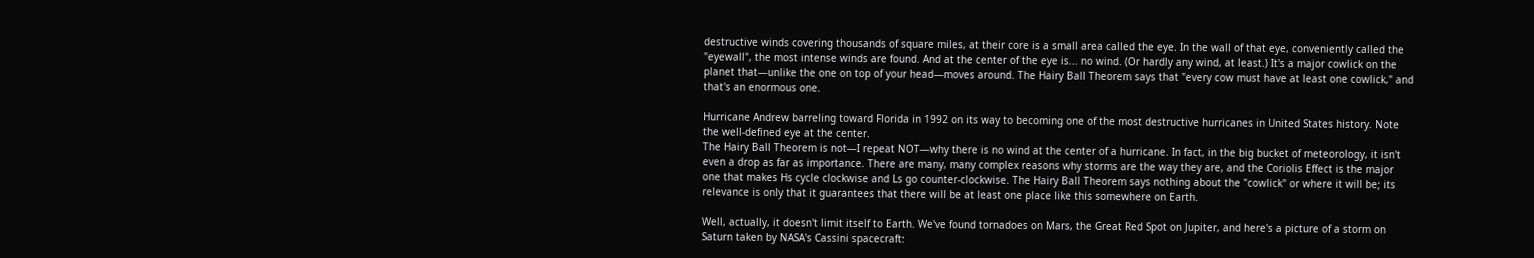destructive winds covering thousands of square miles, at their core is a small area called the eye. In the wall of that eye, conveniently called the "eyewall", the most intense winds are found. And at the center of the eye is... no wind. (Or hardly any wind, at least.) It's a major cowlick on the planet that—unlike the one on top of your head—moves around. The Hairy Ball Theorem says that "every cow must have at least one cowlick," and that's an enormous one.

Hurricane Andrew barreling toward Florida in 1992 on its way to becoming one of the most destructive hurricanes in United States history. Note the well-defined eye at the center.
The Hairy Ball Theorem is not—I repeat NOT—why there is no wind at the center of a hurricane. In fact, in the big bucket of meteorology, it isn't even a drop as far as importance. There are many, many complex reasons why storms are the way they are, and the Coriolis Effect is the major one that makes Hs cycle clockwise and Ls go counter-clockwise. The Hairy Ball Theorem says nothing about the "cowlick" or where it will be; its relevance is only that it guarantees that there will be at least one place like this somewhere on Earth.

Well, actually, it doesn't limit itself to Earth. We've found tornadoes on Mars, the Great Red Spot on Jupiter, and here's a picture of a storm on Saturn taken by NASA's Cassini spacecraft: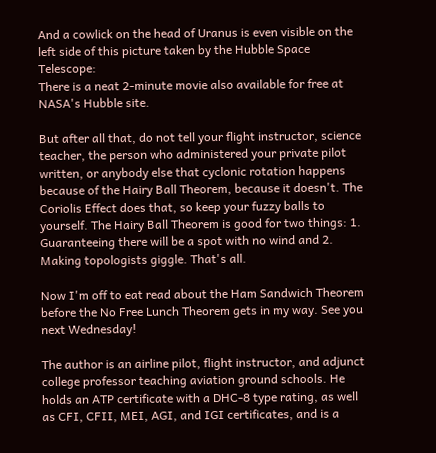And a cowlick on the head of Uranus is even visible on the left side of this picture taken by the Hubble Space Telescope:
There is a neat 2-minute movie also available for free at NASA's Hubble site.

But after all that, do not tell your flight instructor, science teacher, the person who administered your private pilot written, or anybody else that cyclonic rotation happens because of the Hairy Ball Theorem, because it doesn't. The Coriolis Effect does that, so keep your fuzzy balls to yourself. The Hairy Ball Theorem is good for two things: 1. Guaranteeing there will be a spot with no wind and 2. Making topologists giggle. That's all.

Now I'm off to eat read about the Ham Sandwich Theorem before the No Free Lunch Theorem gets in my way. See you next Wednesday!

The author is an airline pilot, flight instructor, and adjunct college professor teaching aviation ground schools. He holds an ATP certificate with a DHC-8 type rating, as well as CFI, CFII, MEI, AGI, and IGI certificates, and is a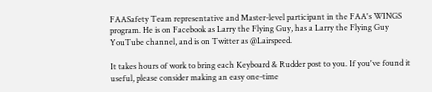FAASafety Team representative and Master-level participant in the FAA's WINGS program. He is on Facebook as Larry the Flying Guy, has a Larry the Flying Guy YouTube channel, and is on Twitter as @Lairspeed.

It takes hours of work to bring each Keyboard & Rudder post to you. If you've found it useful, please consider making an easy one-time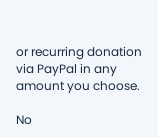or recurring donation via PayPal in any amount you choose.

No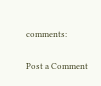comments:

Post a Comment